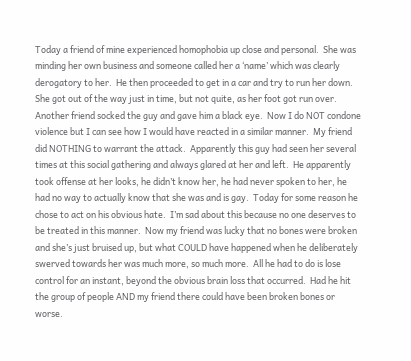Today a friend of mine experienced homophobia up close and personal.  She was minding her own business and someone called her a ‘name’ which was clearly derogatory to her.  He then proceeded to get in a car and try to run her down.  She got out of the way just in time, but not quite, as her foot got run over.  Another friend socked the guy and gave him a black eye.  Now I do NOT condone violence but I can see how I would have reacted in a similar manner.  My friend did NOTHING to warrant the attack.  Apparently this guy had seen her several times at this social gathering and always glared at her and left.  He apparently took offense at her looks, he didn’t know her, he had never spoken to her, he had no way to actually know that she was and is gay.  Today for some reason he chose to act on his obvious hate.  I’m sad about this because no one deserves to be treated in this manner.  Now my friend was lucky that no bones were broken and she’s just bruised up, but what COULD have happened when he deliberately swerved towards her was much more, so much more.  All he had to do is lose control for an instant, beyond the obvious brain loss that occurred.  Had he hit the group of people AND my friend there could have been broken bones or worse.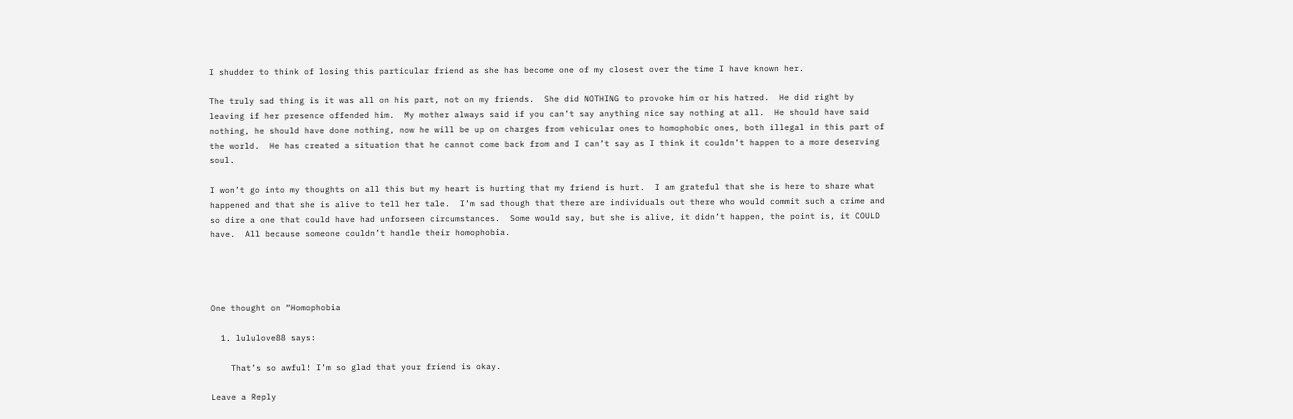I shudder to think of losing this particular friend as she has become one of my closest over the time I have known her.

The truly sad thing is it was all on his part, not on my friends.  She did NOTHING to provoke him or his hatred.  He did right by leaving if her presence offended him.  My mother always said if you can’t say anything nice say nothing at all.  He should have said nothing, he should have done nothing, now he will be up on charges from vehicular ones to homophobic ones, both illegal in this part of the world.  He has created a situation that he cannot come back from and I can’t say as I think it couldn’t happen to a more deserving soul.

I won’t go into my thoughts on all this but my heart is hurting that my friend is hurt.  I am grateful that she is here to share what happened and that she is alive to tell her tale.  I’m sad though that there are individuals out there who would commit such a crime and so dire a one that could have had unforseen circumstances.  Some would say, but she is alive, it didn’t happen, the point is, it COULD have.  All because someone couldn’t handle their homophobia.




One thought on “Homophobia

  1. lululove88 says:

    That’s so awful! I’m so glad that your friend is okay.

Leave a Reply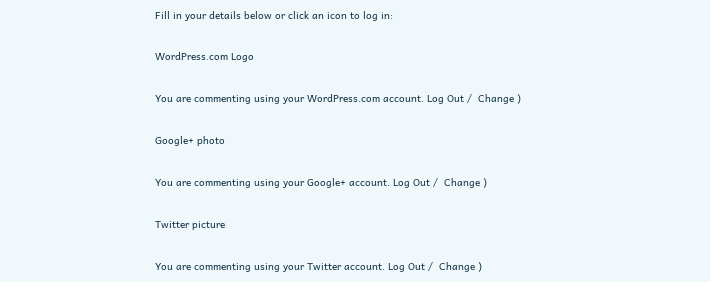Fill in your details below or click an icon to log in:

WordPress.com Logo

You are commenting using your WordPress.com account. Log Out /  Change )

Google+ photo

You are commenting using your Google+ account. Log Out /  Change )

Twitter picture

You are commenting using your Twitter account. Log Out /  Change )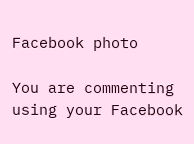Facebook photo

You are commenting using your Facebook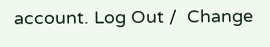account. Log Out /  Change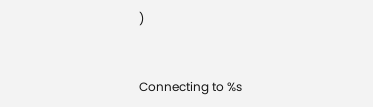)


Connecting to %s